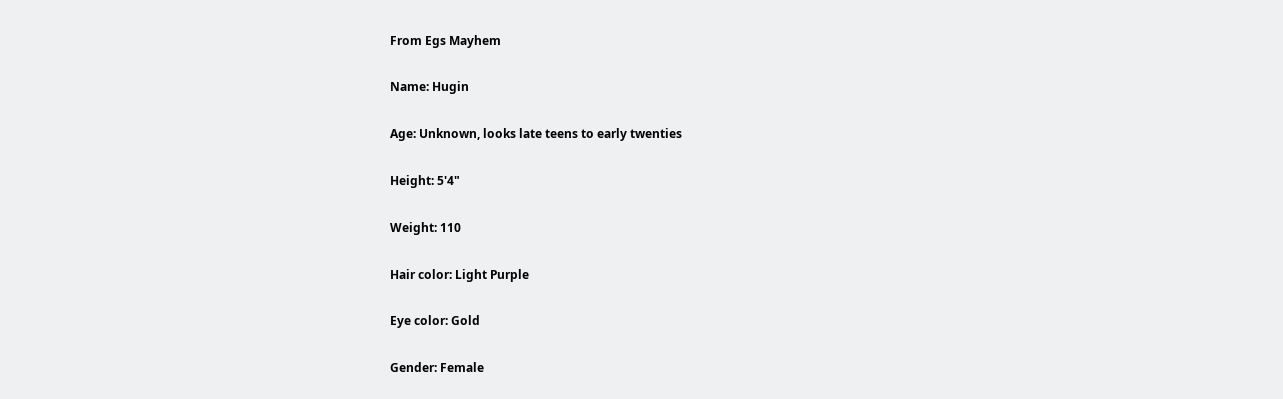From Egs Mayhem

Name: Hugin

Age: Unknown, looks late teens to early twenties

Height: 5'4"

Weight: 110

Hair color: Light Purple

Eye color: Gold

Gender: Female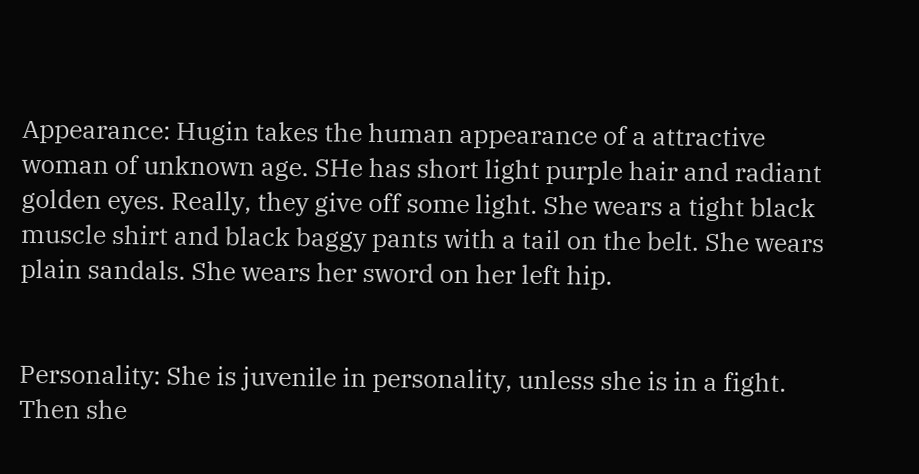Appearance: Hugin takes the human appearance of a attractive woman of unknown age. SHe has short light purple hair and radiant golden eyes. Really, they give off some light. She wears a tight black muscle shirt and black baggy pants with a tail on the belt. She wears plain sandals. She wears her sword on her left hip.


Personality: She is juvenile in personality, unless she is in a fight. Then she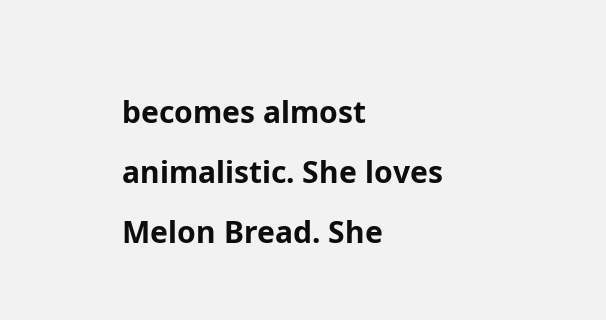becomes almost animalistic. She loves Melon Bread. She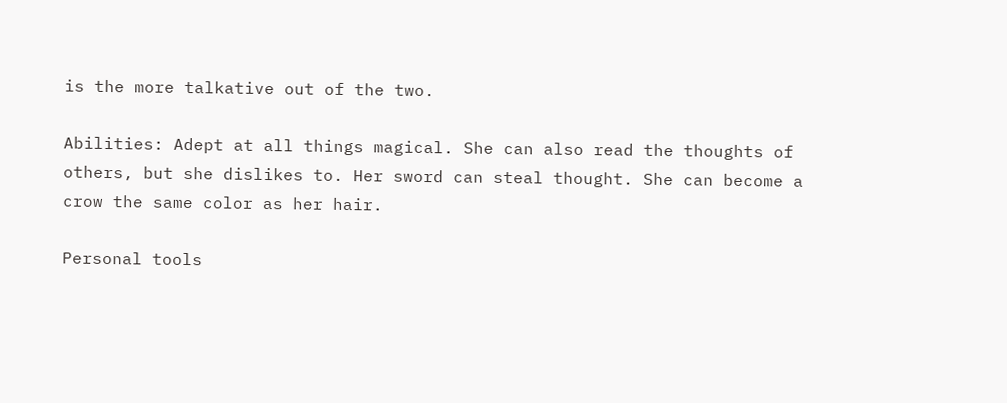is the more talkative out of the two.

Abilities: Adept at all things magical. She can also read the thoughts of others, but she dislikes to. Her sword can steal thought. She can become a crow the same color as her hair.

Personal tools